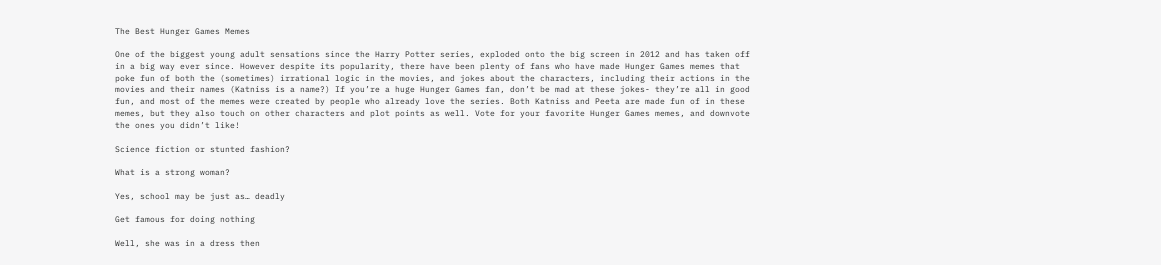The Best Hunger Games Memes

One of the biggest young adult sensations since the Harry Potter series, exploded onto the big screen in 2012 and has taken off in a big way ever since. However despite its popularity, there have been plenty of fans who have made Hunger Games memes that poke fun of both the (sometimes) irrational logic in the movies, and jokes about the characters, including their actions in the movies and their names (Katniss is a name?) If you’re a huge Hunger Games fan, don’t be mad at these jokes- they’re all in good fun, and most of the memes were created by people who already love the series. Both Katniss and Peeta are made fun of in these memes, but they also touch on other characters and plot points as well. Vote for your favorite Hunger Games memes, and downvote the ones you didn’t like!

Science fiction or stunted fashion?

What is a strong woman?

Yes, school may be just as… deadly

Get famous for doing nothing

Well, she was in a dress then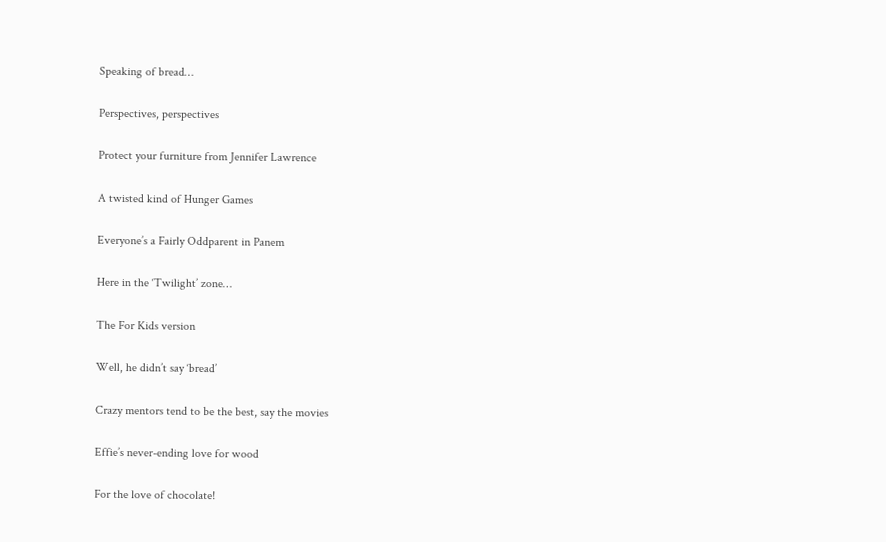Speaking of bread…

Perspectives, perspectives

Protect your furniture from Jennifer Lawrence

A twisted kind of Hunger Games

Everyone’s a Fairly Oddparent in Panem

Here in the ‘Twilight’ zone…

The For Kids version

Well, he didn’t say ‘bread’

Crazy mentors tend to be the best, say the movies

Effie’s never-ending love for wood

For the love of chocolate!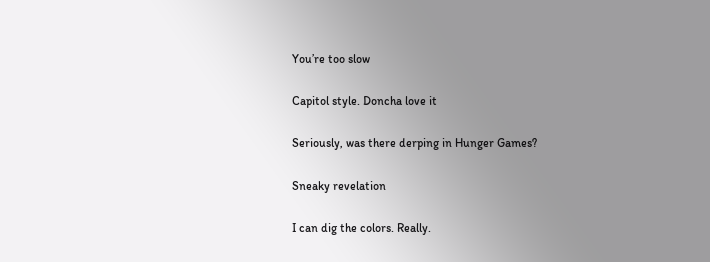You’re too slow

Capitol style. Doncha love it

Seriously, was there derping in Hunger Games?

Sneaky revelation

I can dig the colors. Really.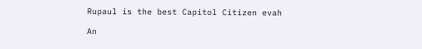Rupaul is the best Capitol Citizen evah

An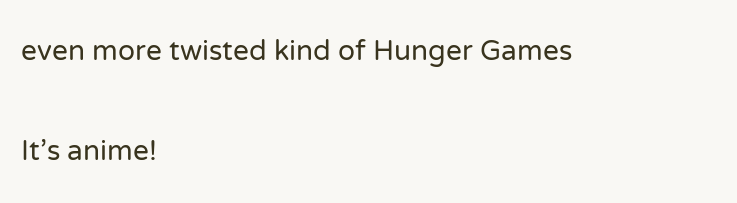even more twisted kind of Hunger Games

It’s anime!